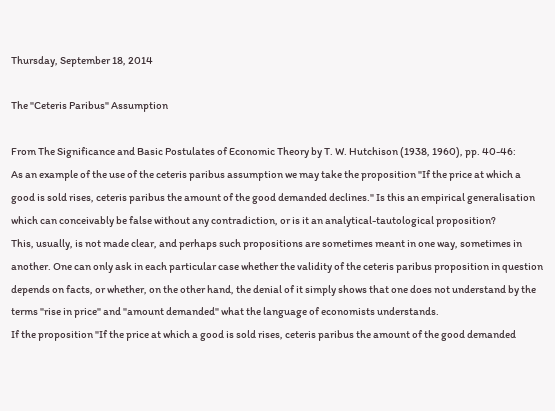Thursday, September 18, 2014

The "Ceteris Paribus" Assumption

From The Significance and Basic Postulates of Economic Theory by T. W. Hutchison (1938, 1960), pp. 40-46:
As an example of the use of the ceteris paribus assumption we may take the proposition "If the price at which a good is sold rises, ceteris paribus the amount of the good demanded declines." Is this an empirical generalisation which can conceivably be false without any contradiction, or is it an analytical-tautological proposition?
This, usually, is not made clear, and perhaps such propositions are sometimes meant in one way, sometimes in another. One can only ask in each particular case whether the validity of the ceteris paribus proposition in question depends on facts, or whether, on the other hand, the denial of it simply shows that one does not understand by the terms "rise in price" and "amount demanded" what the language of economists understands.
If the proposition "If the price at which a good is sold rises, ceteris paribus the amount of the good demanded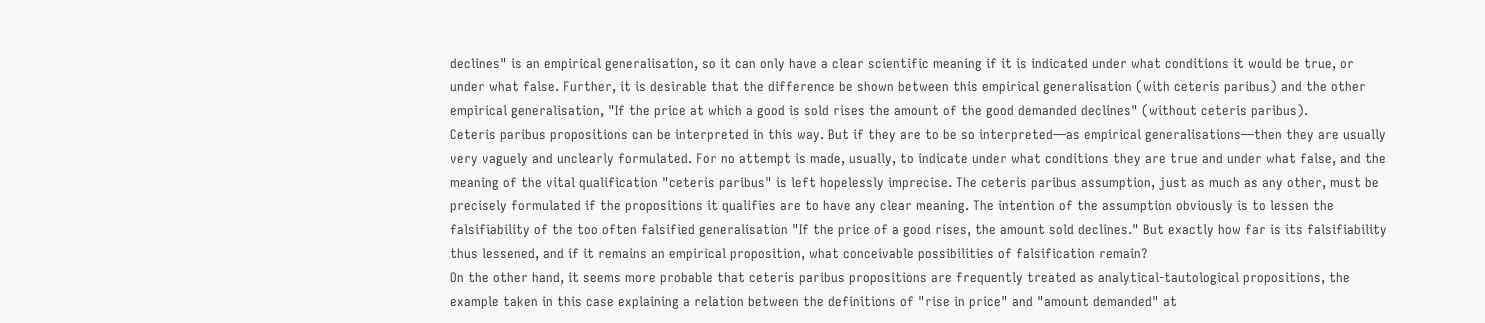declines" is an empirical generalisation, so it can only have a clear scientific meaning if it is indicated under what conditions it would be true, or under what false. Further, it is desirable that the difference be shown between this empirical generalisation (with ceteris paribus) and the other empirical generalisation, "If the price at which a good is sold rises the amount of the good demanded declines" (without ceteris paribus).
Ceteris paribus propositions can be interpreted in this way. But if they are to be so interpreted—as empirical generalisations—then they are usually very vaguely and unclearly formulated. For no attempt is made, usually, to indicate under what conditions they are true and under what false, and the meaning of the vital qualification "ceteris paribus" is left hopelessly imprecise. The ceteris paribus assumption, just as much as any other, must be precisely formulated if the propositions it qualifies are to have any clear meaning. The intention of the assumption obviously is to lessen the falsifiability of the too often falsified generalisation "If the price of a good rises, the amount sold declines." But exactly how far is its falsifiability thus lessened, and if it remains an empirical proposition, what conceivable possibilities of falsification remain?
On the other hand, it seems more probable that ceteris paribus propositions are frequently treated as analytical-tautological propositions, the example taken in this case explaining a relation between the definitions of "rise in price" and "amount demanded" at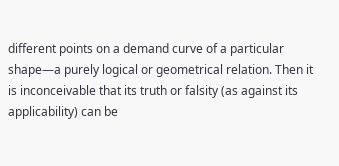different points on a demand curve of a particular shape—a purely logical or geometrical relation. Then it is inconceivable that its truth or falsity (as against its applicability) can be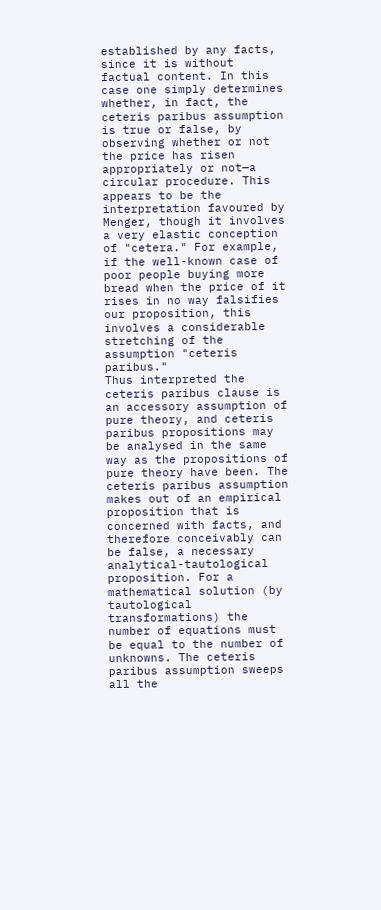established by any facts, since it is without factual content. In this case one simply determines whether, in fact, the ceteris paribus assumption is true or false, by observing whether or not the price has risen appropriately or not—a circular procedure. This appears to be the interpretation favoured by Menger, though it involves a very elastic conception of "cetera." For example, if the well-known case of poor people buying more bread when the price of it rises in no way falsifies our proposition, this involves a considerable stretching of the assumption "ceteris paribus."
Thus interpreted the ceteris paribus clause is an accessory assumption of pure theory, and ceteris paribus propositions may be analysed in the same way as the propositions of pure theory have been. The ceteris paribus assumption makes out of an empirical proposition that is concerned with facts, and therefore conceivably can be false, a necessary analytical-tautological proposition. For a mathematical solution (by tautological transformations) the number of equations must be equal to the number of unknowns. The ceteris paribus assumption sweeps all the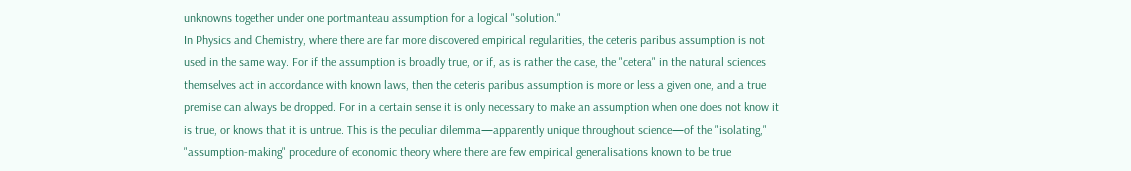unknowns together under one portmanteau assumption for a logical "solution."
In Physics and Chemistry, where there are far more discovered empirical regularities, the ceteris paribus assumption is not used in the same way. For if the assumption is broadly true, or if, as is rather the case, the "cetera" in the natural sciences themselves act in accordance with known laws, then the ceteris paribus assumption is more or less a given one, and a true premise can always be dropped. For in a certain sense it is only necessary to make an assumption when one does not know it is true, or knows that it is untrue. This is the peculiar dilemma—apparently unique throughout science—of the "isolating," "assumption-making" procedure of economic theory where there are few empirical generalisations known to be true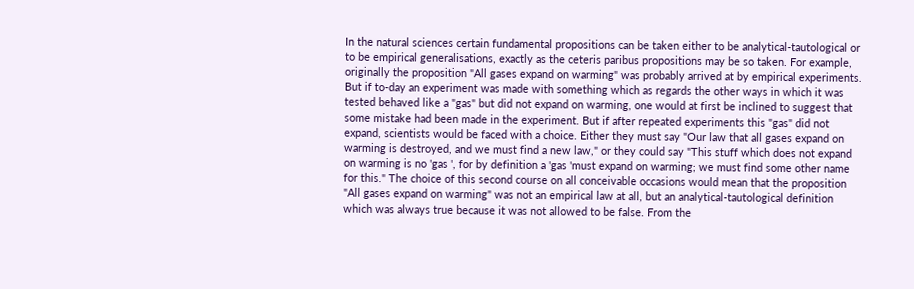In the natural sciences certain fundamental propositions can be taken either to be analytical-tautological or to be empirical generalisations, exactly as the ceteris paribus propositions may be so taken. For example, originally the proposition "All gases expand on warming" was probably arrived at by empirical experiments. But if to-day an experiment was made with something which as regards the other ways in which it was tested behaved like a "gas" but did not expand on warming, one would at first be inclined to suggest that some mistake had been made in the experiment. But if after repeated experiments this "gas" did not expand, scientists would be faced with a choice. Either they must say "Our law that all gases expand on warming is destroyed, and we must find a new law," or they could say "This stuff which does not expand on warming is no 'gas ', for by definition a 'gas 'must expand on warming; we must find some other name for this." The choice of this second course on all conceivable occasions would mean that the proposition "All gases expand on warming" was not an empirical law at all, but an analytical-tautological definition which was always true because it was not allowed to be false. From the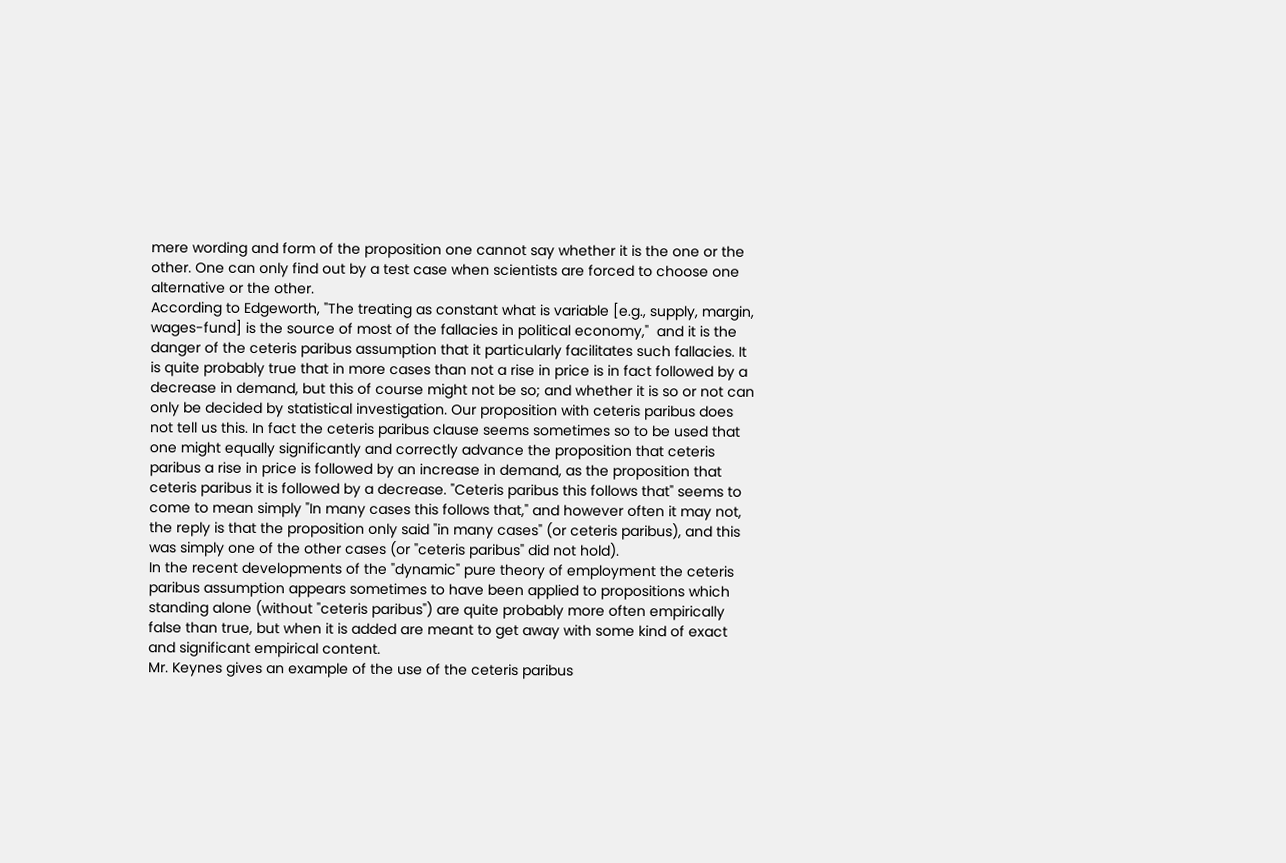mere wording and form of the proposition one cannot say whether it is the one or the other. One can only find out by a test case when scientists are forced to choose one alternative or the other.
According to Edgeworth, "The treating as constant what is variable [e.g., supply, margin, wages-fund] is the source of most of the fallacies in political economy,"  and it is the danger of the ceteris paribus assumption that it particularly facilitates such fallacies. It is quite probably true that in more cases than not a rise in price is in fact followed by a decrease in demand, but this of course might not be so; and whether it is so or not can only be decided by statistical investigation. Our proposition with ceteris paribus does not tell us this. In fact the ceteris paribus clause seems sometimes so to be used that one might equally significantly and correctly advance the proposition that ceteris paribus a rise in price is followed by an increase in demand, as the proposition that ceteris paribus it is followed by a decrease. "Ceteris paribus this follows that" seems to come to mean simply "In many cases this follows that," and however often it may not, the reply is that the proposition only said "in many cases" (or ceteris paribus), and this was simply one of the other cases (or "ceteris paribus" did not hold).
In the recent developments of the "dynamic" pure theory of employment the ceteris paribus assumption appears sometimes to have been applied to propositions which standing alone (without "ceteris paribus") are quite probably more often empirically false than true, but when it is added are meant to get away with some kind of exact and significant empirical content.
Mr. Keynes gives an example of the use of the ceteris paribus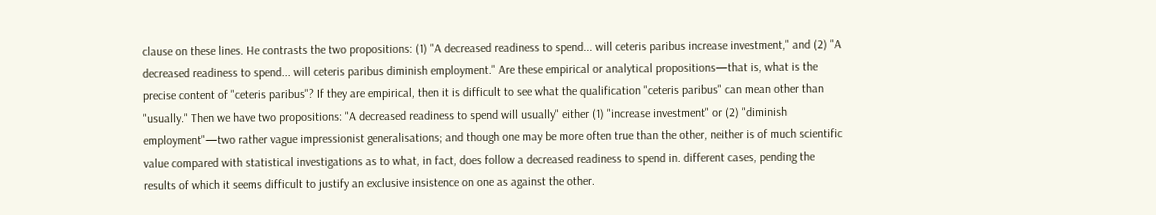clause on these lines. He contrasts the two propositions: (1) "A decreased readiness to spend... will ceteris paribus increase investment," and (2) "A decreased readiness to spend... will ceteris paribus diminish employment." Are these empirical or analytical propositions—that is, what is the precise content of "ceteris paribus"? If they are empirical, then it is difficult to see what the qualification "ceteris paribus" can mean other than "usually." Then we have two propositions: "A decreased readiness to spend will usually" either (1) "increase investment" or (2) "diminish employment"—two rather vague impressionist generalisations; and though one may be more often true than the other, neither is of much scientific value compared with statistical investigations as to what, in fact, does follow a decreased readiness to spend in. different cases, pending the results of which it seems difficult to justify an exclusive insistence on one as against the other.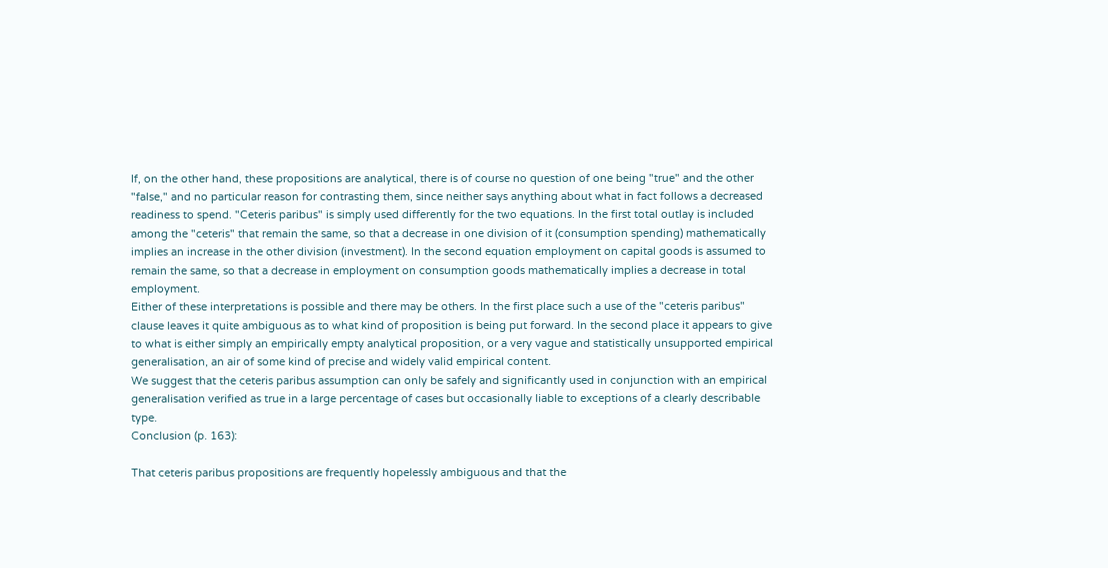If, on the other hand, these propositions are analytical, there is of course no question of one being "true" and the other "false," and no particular reason for contrasting them, since neither says anything about what in fact follows a decreased readiness to spend. "Ceteris paribus" is simply used differently for the two equations. In the first total outlay is included among the "ceteris" that remain the same, so that a decrease in one division of it (consumption spending) mathematically implies an increase in the other division (investment). In the second equation employment on capital goods is assumed to remain the same, so that a decrease in employment on consumption goods mathematically implies a decrease in total employment.
Either of these interpretations is possible and there may be others. In the first place such a use of the "ceteris paribus" clause leaves it quite ambiguous as to what kind of proposition is being put forward. In the second place it appears to give to what is either simply an empirically empty analytical proposition, or a very vague and statistically unsupported empirical generalisation, an air of some kind of precise and widely valid empirical content.
We suggest that the ceteris paribus assumption can only be safely and significantly used in conjunction with an empirical generalisation verified as true in a large percentage of cases but occasionally liable to exceptions of a clearly describable type.
Conclusion (p. 163):

That ceteris paribus propositions are frequently hopelessly ambiguous and that the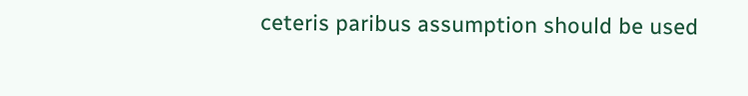ceteris paribus assumption should be used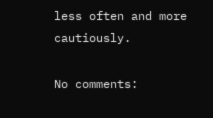less often and more cautiously.

No comments: